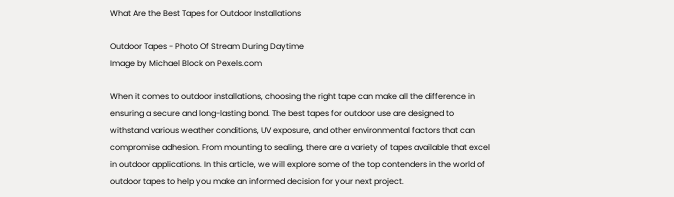What Are the Best Tapes for Outdoor Installations

Outdoor Tapes - Photo Of Stream During Daytime
Image by Michael Block on Pexels.com

When it comes to outdoor installations, choosing the right tape can make all the difference in ensuring a secure and long-lasting bond. The best tapes for outdoor use are designed to withstand various weather conditions, UV exposure, and other environmental factors that can compromise adhesion. From mounting to sealing, there are a variety of tapes available that excel in outdoor applications. In this article, we will explore some of the top contenders in the world of outdoor tapes to help you make an informed decision for your next project.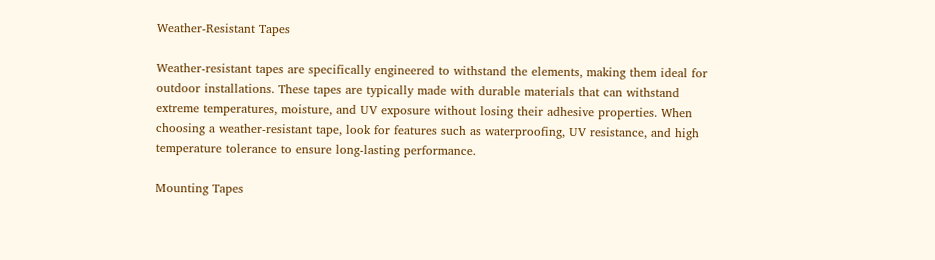Weather-Resistant Tapes

Weather-resistant tapes are specifically engineered to withstand the elements, making them ideal for outdoor installations. These tapes are typically made with durable materials that can withstand extreme temperatures, moisture, and UV exposure without losing their adhesive properties. When choosing a weather-resistant tape, look for features such as waterproofing, UV resistance, and high temperature tolerance to ensure long-lasting performance.

Mounting Tapes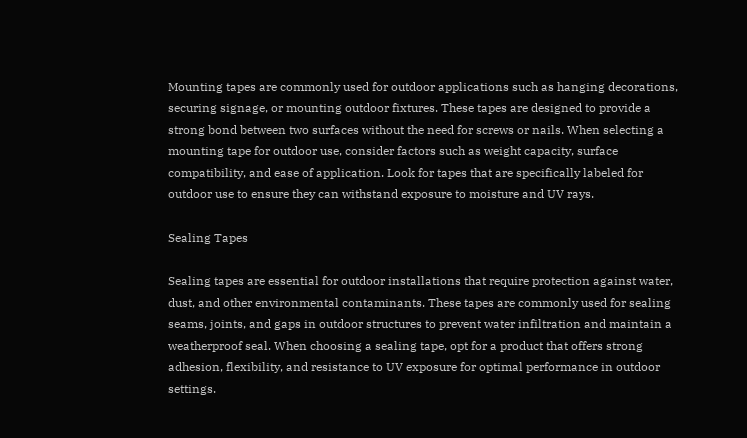Mounting tapes are commonly used for outdoor applications such as hanging decorations, securing signage, or mounting outdoor fixtures. These tapes are designed to provide a strong bond between two surfaces without the need for screws or nails. When selecting a mounting tape for outdoor use, consider factors such as weight capacity, surface compatibility, and ease of application. Look for tapes that are specifically labeled for outdoor use to ensure they can withstand exposure to moisture and UV rays.

Sealing Tapes

Sealing tapes are essential for outdoor installations that require protection against water, dust, and other environmental contaminants. These tapes are commonly used for sealing seams, joints, and gaps in outdoor structures to prevent water infiltration and maintain a weatherproof seal. When choosing a sealing tape, opt for a product that offers strong adhesion, flexibility, and resistance to UV exposure for optimal performance in outdoor settings.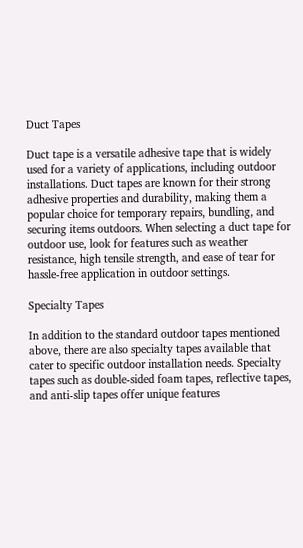Duct Tapes

Duct tape is a versatile adhesive tape that is widely used for a variety of applications, including outdoor installations. Duct tapes are known for their strong adhesive properties and durability, making them a popular choice for temporary repairs, bundling, and securing items outdoors. When selecting a duct tape for outdoor use, look for features such as weather resistance, high tensile strength, and ease of tear for hassle-free application in outdoor settings.

Specialty Tapes

In addition to the standard outdoor tapes mentioned above, there are also specialty tapes available that cater to specific outdoor installation needs. Specialty tapes such as double-sided foam tapes, reflective tapes, and anti-slip tapes offer unique features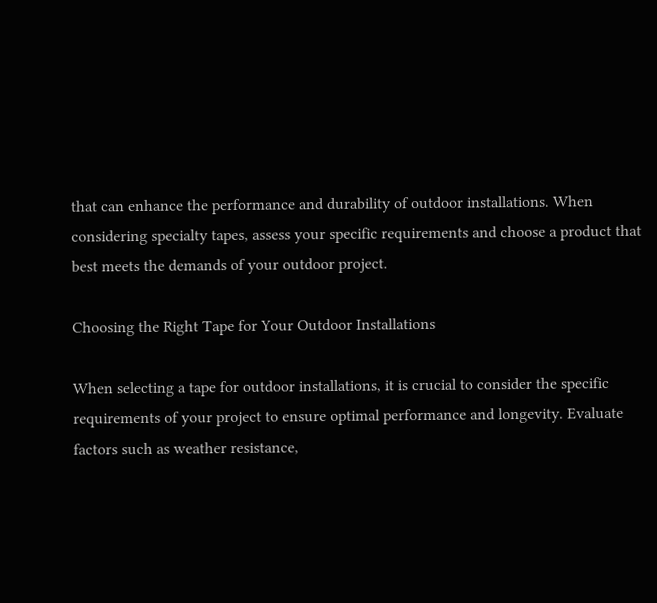that can enhance the performance and durability of outdoor installations. When considering specialty tapes, assess your specific requirements and choose a product that best meets the demands of your outdoor project.

Choosing the Right Tape for Your Outdoor Installations

When selecting a tape for outdoor installations, it is crucial to consider the specific requirements of your project to ensure optimal performance and longevity. Evaluate factors such as weather resistance,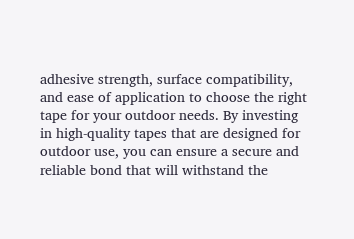adhesive strength, surface compatibility, and ease of application to choose the right tape for your outdoor needs. By investing in high-quality tapes that are designed for outdoor use, you can ensure a secure and reliable bond that will withstand the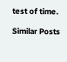test of time.

Similar Posts